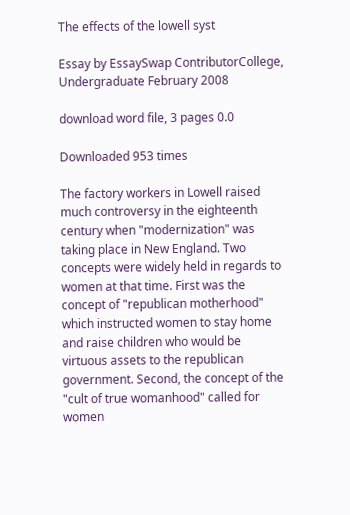The effects of the lowell syst

Essay by EssaySwap ContributorCollege, Undergraduate February 2008

download word file, 3 pages 0.0

Downloaded 953 times

The factory workers in Lowell raised much controversy in the eighteenth century when "modernization" was taking place in New England. Two concepts were widely held in regards to women at that time. First was the concept of "republican motherhood" which instructed women to stay home and raise children who would be virtuous assets to the republican government. Second, the concept of the "cult of true womanhood" called for women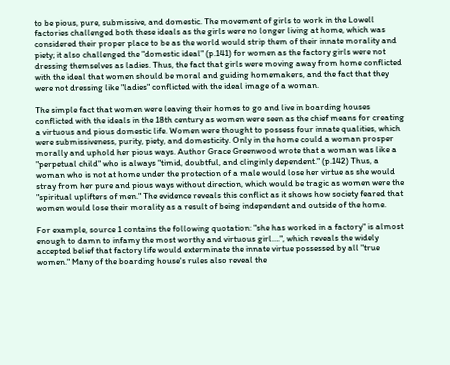to be pious, pure, submissive, and domestic. The movement of girls to work in the Lowell factories challenged both these ideals as the girls were no longer living at home, which was considered their proper place to be as the world would strip them of their innate morality and piety; it also challenged the "domestic ideal" (p.141) for women as the factory girls were not dressing themselves as ladies. Thus, the fact that girls were moving away from home conflicted with the ideal that women should be moral and guiding homemakers, and the fact that they were not dressing like "ladies" conflicted with the ideal image of a woman.

The simple fact that women were leaving their homes to go and live in boarding houses conflicted with the ideals in the 18th century as women were seen as the chief means for creating a virtuous and pious domestic life. Women were thought to possess four innate qualities, which were submissiveness, purity, piety, and domesticity. Only in the home could a woman prosper morally and uphold her pious ways. Author Grace Greenwood wrote that a woman was like a "perpetual child" who is always "timid, doubtful, and clinginly dependent." (p.142) Thus, a woman who is not at home under the protection of a male would lose her virtue as she would stray from her pure and pious ways without direction, which would be tragic as women were the "spiritual uplifters of men." The evidence reveals this conflict as it shows how society feared that women would lose their morality as a result of being independent and outside of the home.

For example, source 1 contains the following quotation: "she has worked in a factory" is almost enough to damn to infamy the most worthy and virtuous girl….", which reveals the widely accepted belief that factory life would exterminate the innate virtue possessed by all "true women." Many of the boarding house's rules also reveal the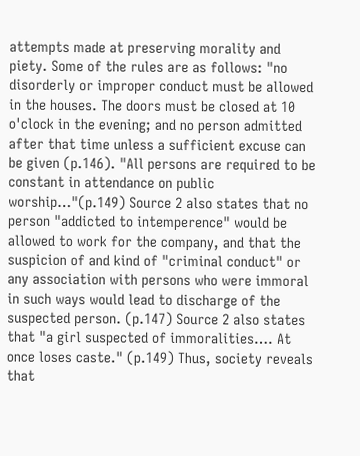attempts made at preserving morality and piety. Some of the rules are as follows: "no disorderly or improper conduct must be allowed in the houses. The doors must be closed at 10 o'clock in the evening; and no person admitted after that time unless a sufficient excuse can be given (p.146). "All persons are required to be constant in attendance on public worship…"(p.149) Source 2 also states that no person "addicted to intemperence" would be allowed to work for the company, and that the suspicion of and kind of "criminal conduct" or any association with persons who were immoral in such ways would lead to discharge of the suspected person. (p.147) Source 2 also states that "a girl suspected of immoralities…. At once loses caste." (p.149) Thus, society reveals that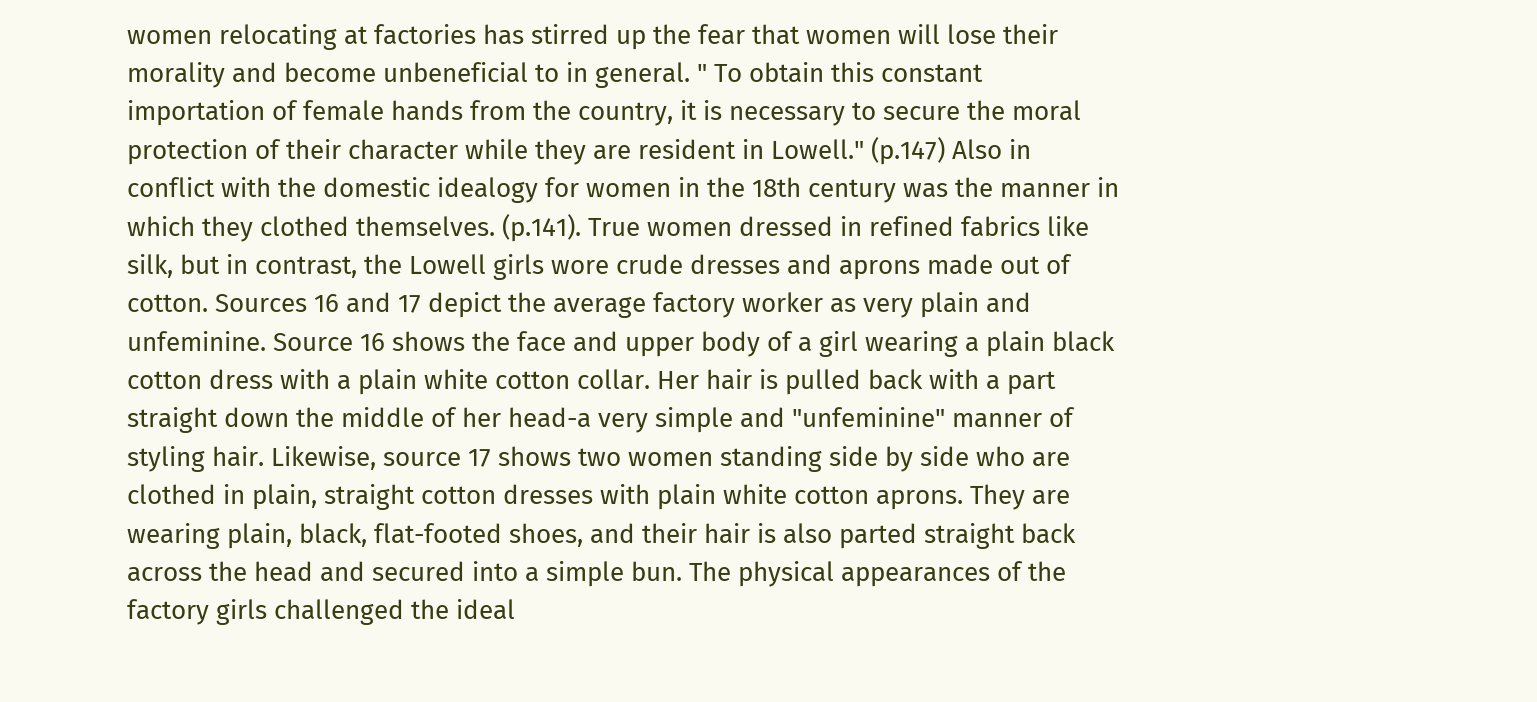women relocating at factories has stirred up the fear that women will lose their morality and become unbeneficial to in general. " To obtain this constant importation of female hands from the country, it is necessary to secure the moral protection of their character while they are resident in Lowell." (p.147) Also in conflict with the domestic idealogy for women in the 18th century was the manner in which they clothed themselves. (p.141). True women dressed in refined fabrics like silk, but in contrast, the Lowell girls wore crude dresses and aprons made out of cotton. Sources 16 and 17 depict the average factory worker as very plain and unfeminine. Source 16 shows the face and upper body of a girl wearing a plain black cotton dress with a plain white cotton collar. Her hair is pulled back with a part straight down the middle of her head-a very simple and "unfeminine" manner of styling hair. Likewise, source 17 shows two women standing side by side who are clothed in plain, straight cotton dresses with plain white cotton aprons. They are wearing plain, black, flat-footed shoes, and their hair is also parted straight back across the head and secured into a simple bun. The physical appearances of the factory girls challenged the ideal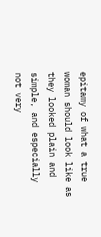epitamy of what a true woman should look like as they looked plain and simple, and especially not very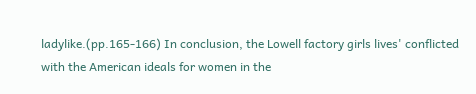ladylike.(pp.165-166) In conclusion, the Lowell factory girls lives' conflicted with the American ideals for women in the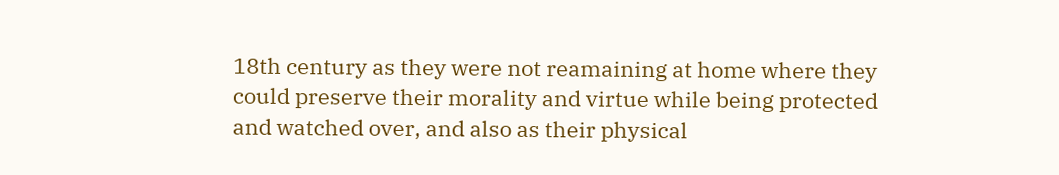18th century as they were not reamaining at home where they could preserve their morality and virtue while being protected and watched over, and also as their physical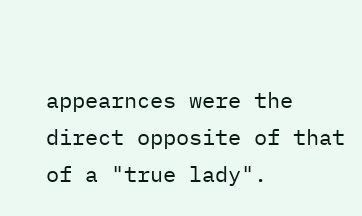appearnces were the direct opposite of that of a "true lady".